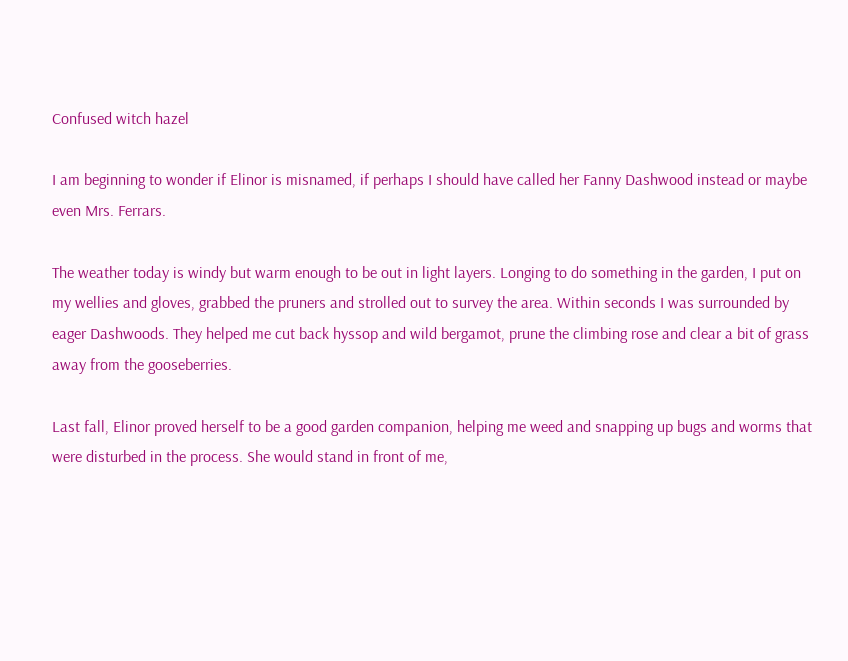Confused witch hazel

I am beginning to wonder if Elinor is misnamed, if perhaps I should have called her Fanny Dashwood instead or maybe even Mrs. Ferrars.

The weather today is windy but warm enough to be out in light layers. Longing to do something in the garden, I put on my wellies and gloves, grabbed the pruners and strolled out to survey the area. Within seconds I was surrounded by eager Dashwoods. They helped me cut back hyssop and wild bergamot, prune the climbing rose and clear a bit of grass away from the gooseberries.

Last fall, Elinor proved herself to be a good garden companion, helping me weed and snapping up bugs and worms that were disturbed in the process. She would stand in front of me,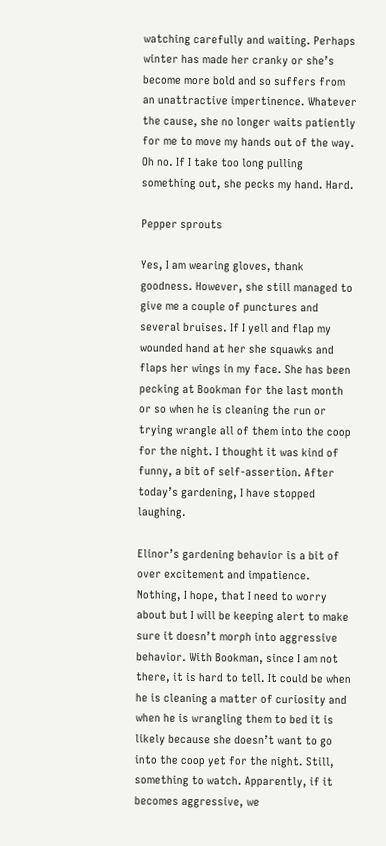watching carefully and waiting. Perhaps winter has made her cranky or she’s become more bold and so suffers from an unattractive impertinence. Whatever the cause, she no longer waits patiently for me to move my hands out of the way. Oh no. If I take too long pulling something out, she pecks my hand. Hard.

Pepper sprouts

Yes, I am wearing gloves, thank goodness. However, she still managed to give me a couple of punctures and several bruises. If I yell and flap my wounded hand at her she squawks and flaps her wings in my face. She has been pecking at Bookman for the last month or so when he is cleaning the run or trying wrangle all of them into the coop for the night. I thought it was kind of funny, a bit of self-assertion. After today’s gardening, I have stopped laughing.

Elinor’s gardening behavior is a bit of over excitement and impatience. Nothing, I hope, that I need to worry about but I will be keeping alert to make sure it doesn’t morph into aggressive behavior. With Bookman, since I am not there, it is hard to tell. It could be when he is cleaning a matter of curiosity and when he is wrangling them to bed it is likely because she doesn’t want to go into the coop yet for the night. Still, something to watch. Apparently, if it becomes aggressive, we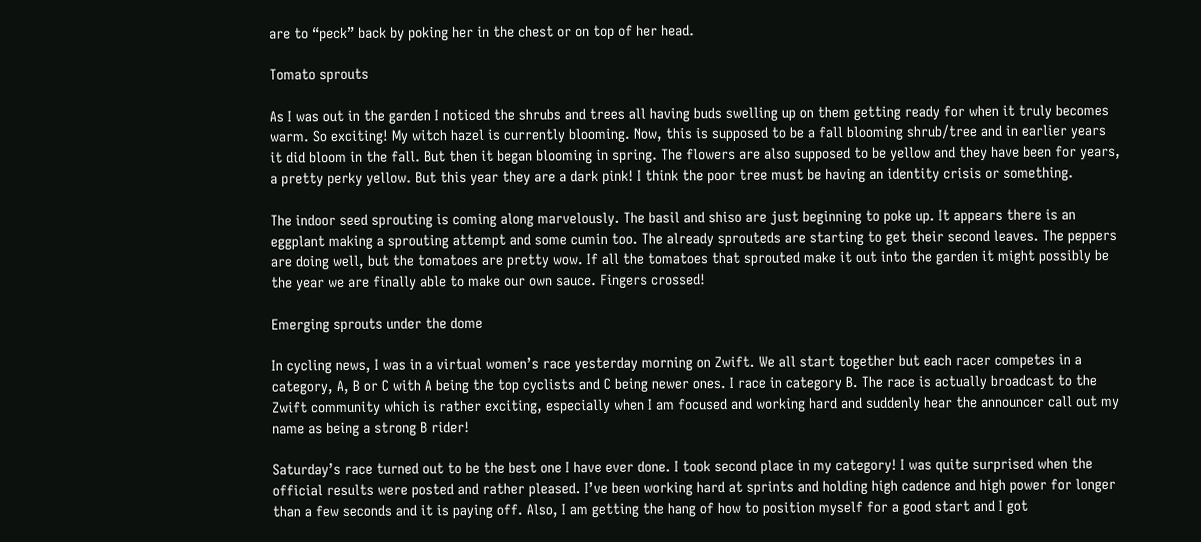are to “peck” back by poking her in the chest or on top of her head.

Tomato sprouts

As I was out in the garden I noticed the shrubs and trees all having buds swelling up on them getting ready for when it truly becomes warm. So exciting! My witch hazel is currently blooming. Now, this is supposed to be a fall blooming shrub/tree and in earlier years it did bloom in the fall. But then it began blooming in spring. The flowers are also supposed to be yellow and they have been for years, a pretty perky yellow. But this year they are a dark pink! I think the poor tree must be having an identity crisis or something.

The indoor seed sprouting is coming along marvelously. The basil and shiso are just beginning to poke up. It appears there is an eggplant making a sprouting attempt and some cumin too. The already sprouteds are starting to get their second leaves. The peppers are doing well, but the tomatoes are pretty wow. If all the tomatoes that sprouted make it out into the garden it might possibly be the year we are finally able to make our own sauce. Fingers crossed!

Emerging sprouts under the dome

In cycling news, I was in a virtual women’s race yesterday morning on Zwift. We all start together but each racer competes in a category, A, B or C with A being the top cyclists and C being newer ones. I race in category B. The race is actually broadcast to the Zwift community which is rather exciting, especially when I am focused and working hard and suddenly hear the announcer call out my name as being a strong B rider!

Saturday’s race turned out to be the best one I have ever done. I took second place in my category! I was quite surprised when the official results were posted and rather pleased. I’ve been working hard at sprints and holding high cadence and high power for longer than a few seconds and it is paying off. Also, I am getting the hang of how to position myself for a good start and I got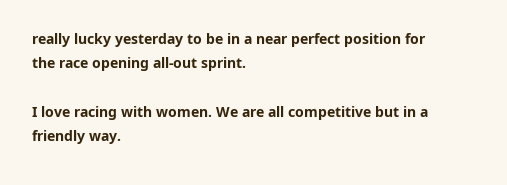really lucky yesterday to be in a near perfect position for the race opening all-out sprint.

I love racing with women. We are all competitive but in a friendly way.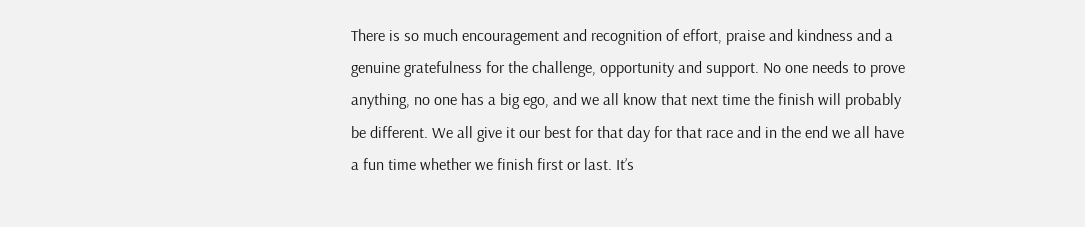There is so much encouragement and recognition of effort, praise and kindness and a genuine gratefulness for the challenge, opportunity and support. No one needs to prove anything, no one has a big ego, and we all know that next time the finish will probably be different. We all give it our best for that day for that race and in the end we all have a fun time whether we finish first or last. It’s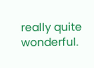really quite wonderful.